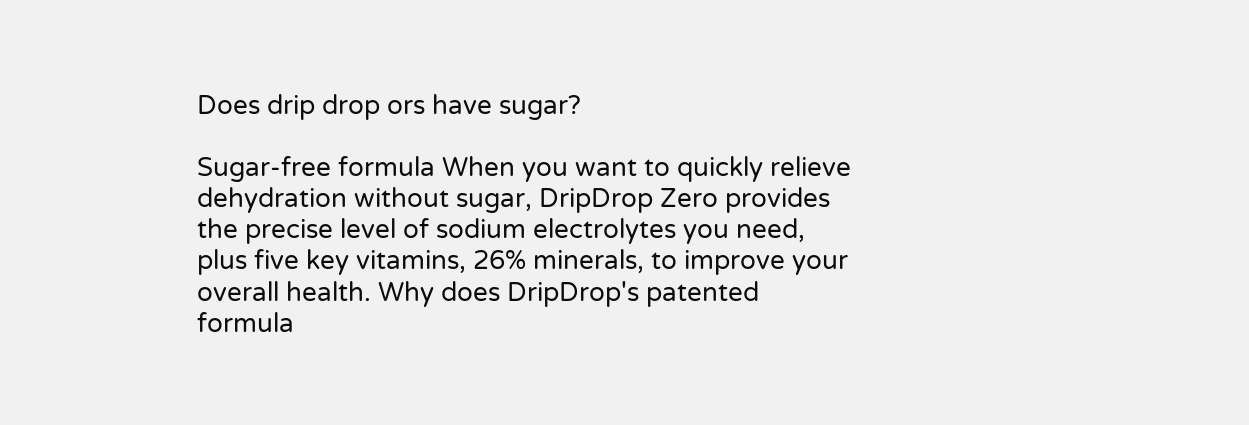Does drip drop ors have sugar?

Sugar-free formula When you want to quickly relieve dehydration without sugar, DripDrop Zero provides the precise level of sodium electrolytes you need, plus five key vitamins, 26% minerals, to improve your overall health. Why does DripDrop's patented formula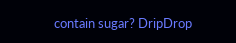contain sugar? DripDrop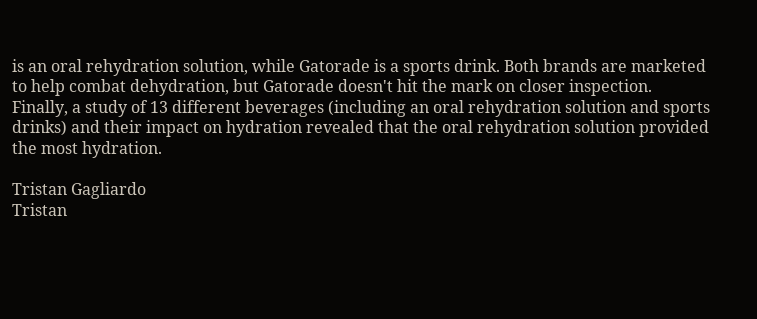is an oral rehydration solution, while Gatorade is a sports drink. Both brands are marketed to help combat dehydration, but Gatorade doesn't hit the mark on closer inspection. Finally, a study of 13 different beverages (including an oral rehydration solution and sports drinks) and their impact on hydration revealed that the oral rehydration solution provided the most hydration.

Tristan Gagliardo
Tristan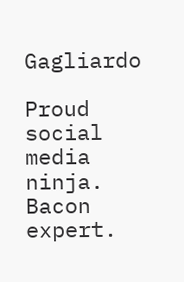Gagliardo

Proud social media ninja. Bacon expert.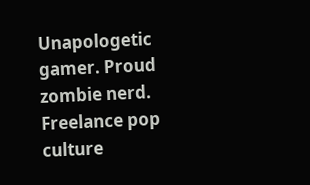Unapologetic gamer. Proud zombie nerd. Freelance pop culture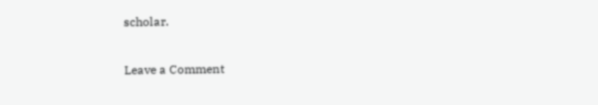scholar.

Leave a Comment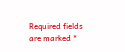Required fields are marked *